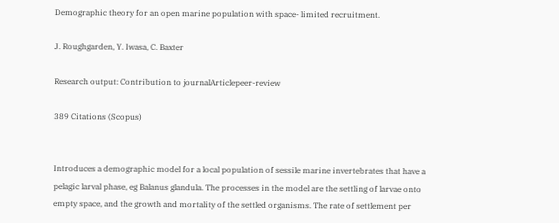Demographic theory for an open marine population with space- limited recruitment.

J. Roughgarden, Y. Iwasa, C. Baxter

Research output: Contribution to journalArticlepeer-review

389 Citations (Scopus)


Introduces a demographic model for a local population of sessile marine invertebrates that have a pelagic larval phase, eg Balanus glandula. The processes in the model are the settling of larvae onto empty space, and the growth and mortality of the settled organisms. The rate of settlement per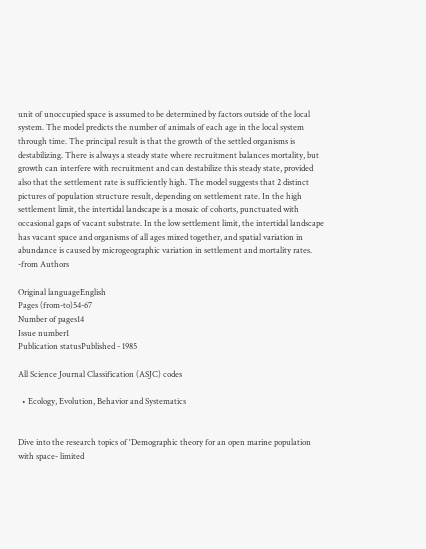unit of unoccupied space is assumed to be determined by factors outside of the local system. The model predicts the number of animals of each age in the local system through time. The principal result is that the growth of the settled organisms is destabilizing. There is always a steady state where recruitment balances mortality, but growth can interfere with recruitment and can destabilize this steady state, provided also that the settlement rate is sufficiently high. The model suggests that 2 distinct pictures of population structure result, depending on settlement rate. In the high settlement limit, the intertidal landscape is a mosaic of cohorts, punctuated with occasional gaps of vacant substrate. In the low settlement limit, the intertidal landscape has vacant space and organisms of all ages mixed together, and spatial variation in abundance is caused by microgeographic variation in settlement and mortality rates. -from Authors

Original languageEnglish
Pages (from-to)54-67
Number of pages14
Issue number1
Publication statusPublished - 1985

All Science Journal Classification (ASJC) codes

  • Ecology, Evolution, Behavior and Systematics


Dive into the research topics of 'Demographic theory for an open marine population with space- limited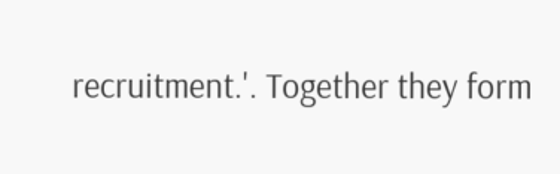recruitment.'. Together they form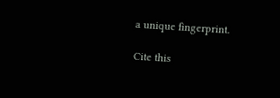a unique fingerprint.

Cite this